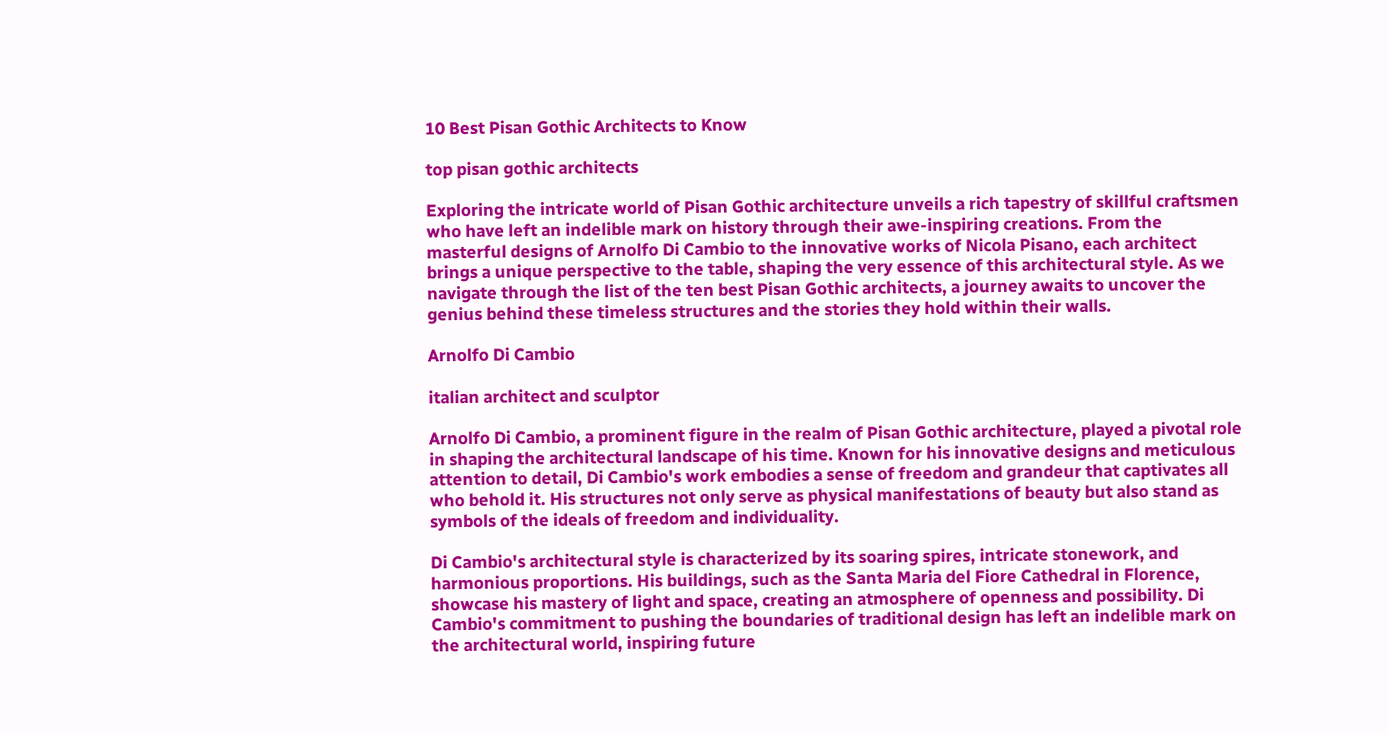10 Best Pisan Gothic Architects to Know

top pisan gothic architects

Exploring the intricate world of Pisan Gothic architecture unveils a rich tapestry of skillful craftsmen who have left an indelible mark on history through their awe-inspiring creations. From the masterful designs of Arnolfo Di Cambio to the innovative works of Nicola Pisano, each architect brings a unique perspective to the table, shaping the very essence of this architectural style. As we navigate through the list of the ten best Pisan Gothic architects, a journey awaits to uncover the genius behind these timeless structures and the stories they hold within their walls.

Arnolfo Di Cambio

italian architect and sculptor

Arnolfo Di Cambio, a prominent figure in the realm of Pisan Gothic architecture, played a pivotal role in shaping the architectural landscape of his time. Known for his innovative designs and meticulous attention to detail, Di Cambio's work embodies a sense of freedom and grandeur that captivates all who behold it. His structures not only serve as physical manifestations of beauty but also stand as symbols of the ideals of freedom and individuality.

Di Cambio's architectural style is characterized by its soaring spires, intricate stonework, and harmonious proportions. His buildings, such as the Santa Maria del Fiore Cathedral in Florence, showcase his mastery of light and space, creating an atmosphere of openness and possibility. Di Cambio's commitment to pushing the boundaries of traditional design has left an indelible mark on the architectural world, inspiring future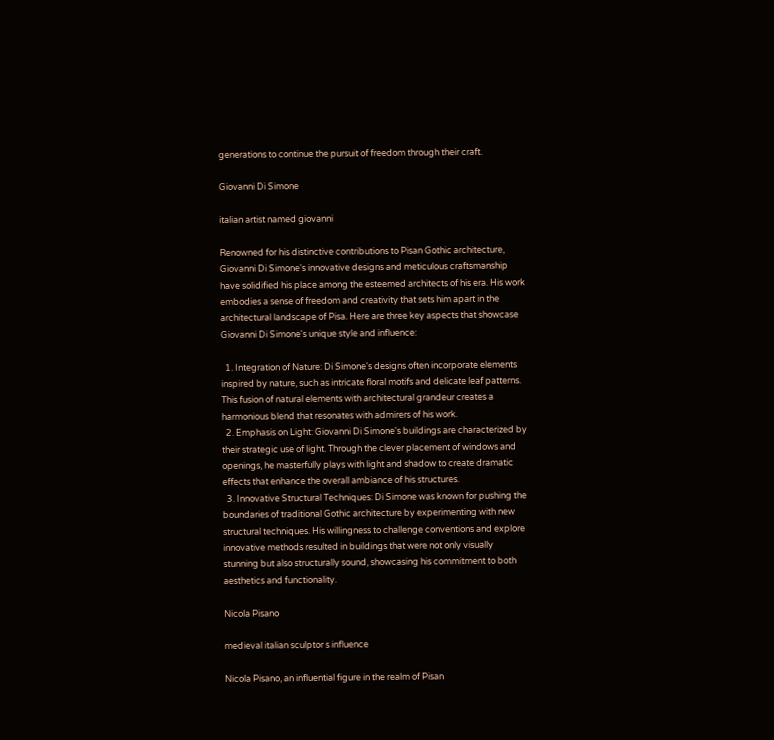generations to continue the pursuit of freedom through their craft.

Giovanni Di Simone

italian artist named giovanni

Renowned for his distinctive contributions to Pisan Gothic architecture, Giovanni Di Simone's innovative designs and meticulous craftsmanship have solidified his place among the esteemed architects of his era. His work embodies a sense of freedom and creativity that sets him apart in the architectural landscape of Pisa. Here are three key aspects that showcase Giovanni Di Simone's unique style and influence:

  1. Integration of Nature: Di Simone's designs often incorporate elements inspired by nature, such as intricate floral motifs and delicate leaf patterns. This fusion of natural elements with architectural grandeur creates a harmonious blend that resonates with admirers of his work.
  2. Emphasis on Light: Giovanni Di Simone's buildings are characterized by their strategic use of light. Through the clever placement of windows and openings, he masterfully plays with light and shadow to create dramatic effects that enhance the overall ambiance of his structures.
  3. Innovative Structural Techniques: Di Simone was known for pushing the boundaries of traditional Gothic architecture by experimenting with new structural techniques. His willingness to challenge conventions and explore innovative methods resulted in buildings that were not only visually stunning but also structurally sound, showcasing his commitment to both aesthetics and functionality.

Nicola Pisano

medieval italian sculptor s influence

Nicola Pisano, an influential figure in the realm of Pisan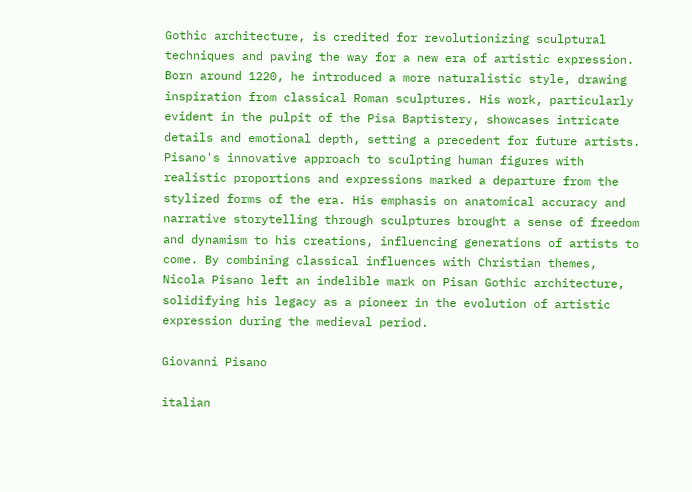Gothic architecture, is credited for revolutionizing sculptural techniques and paving the way for a new era of artistic expression. Born around 1220, he introduced a more naturalistic style, drawing inspiration from classical Roman sculptures. His work, particularly evident in the pulpit of the Pisa Baptistery, showcases intricate details and emotional depth, setting a precedent for future artists. Pisano's innovative approach to sculpting human figures with realistic proportions and expressions marked a departure from the stylized forms of the era. His emphasis on anatomical accuracy and narrative storytelling through sculptures brought a sense of freedom and dynamism to his creations, influencing generations of artists to come. By combining classical influences with Christian themes, Nicola Pisano left an indelible mark on Pisan Gothic architecture, solidifying his legacy as a pioneer in the evolution of artistic expression during the medieval period.

Giovanni Pisano

italian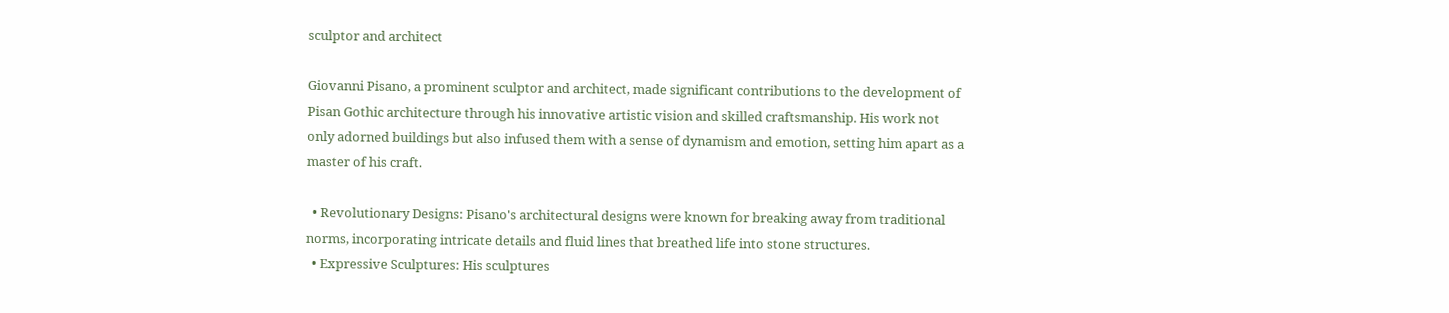sculptor and architect

Giovanni Pisano, a prominent sculptor and architect, made significant contributions to the development of Pisan Gothic architecture through his innovative artistic vision and skilled craftsmanship. His work not only adorned buildings but also infused them with a sense of dynamism and emotion, setting him apart as a master of his craft.

  • Revolutionary Designs: Pisano's architectural designs were known for breaking away from traditional norms, incorporating intricate details and fluid lines that breathed life into stone structures.
  • Expressive Sculptures: His sculptures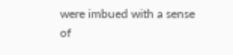were imbued with a sense of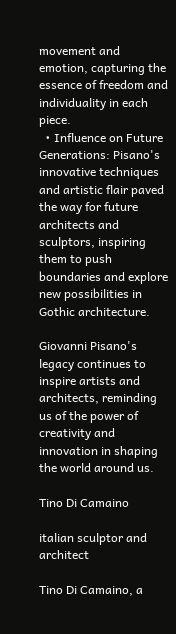movement and emotion, capturing the essence of freedom and individuality in each piece.
  • Influence on Future Generations: Pisano's innovative techniques and artistic flair paved the way for future architects and sculptors, inspiring them to push boundaries and explore new possibilities in Gothic architecture.

Giovanni Pisano's legacy continues to inspire artists and architects, reminding us of the power of creativity and innovation in shaping the world around us.

Tino Di Camaino

italian sculptor and architect

Tino Di Camaino, a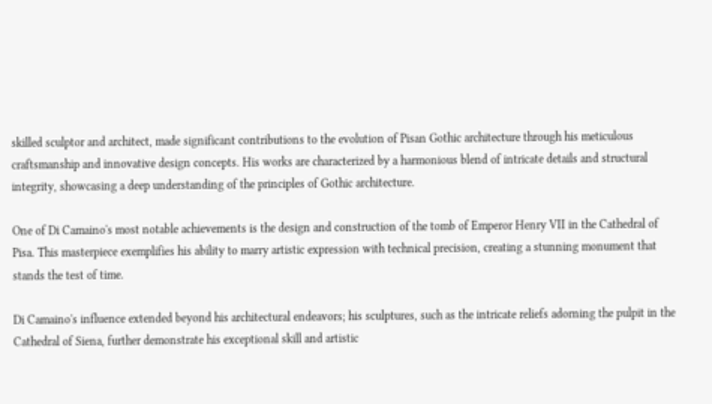skilled sculptor and architect, made significant contributions to the evolution of Pisan Gothic architecture through his meticulous craftsmanship and innovative design concepts. His works are characterized by a harmonious blend of intricate details and structural integrity, showcasing a deep understanding of the principles of Gothic architecture.

One of Di Camaino's most notable achievements is the design and construction of the tomb of Emperor Henry VII in the Cathedral of Pisa. This masterpiece exemplifies his ability to marry artistic expression with technical precision, creating a stunning monument that stands the test of time.

Di Camaino's influence extended beyond his architectural endeavors; his sculptures, such as the intricate reliefs adorning the pulpit in the Cathedral of Siena, further demonstrate his exceptional skill and artistic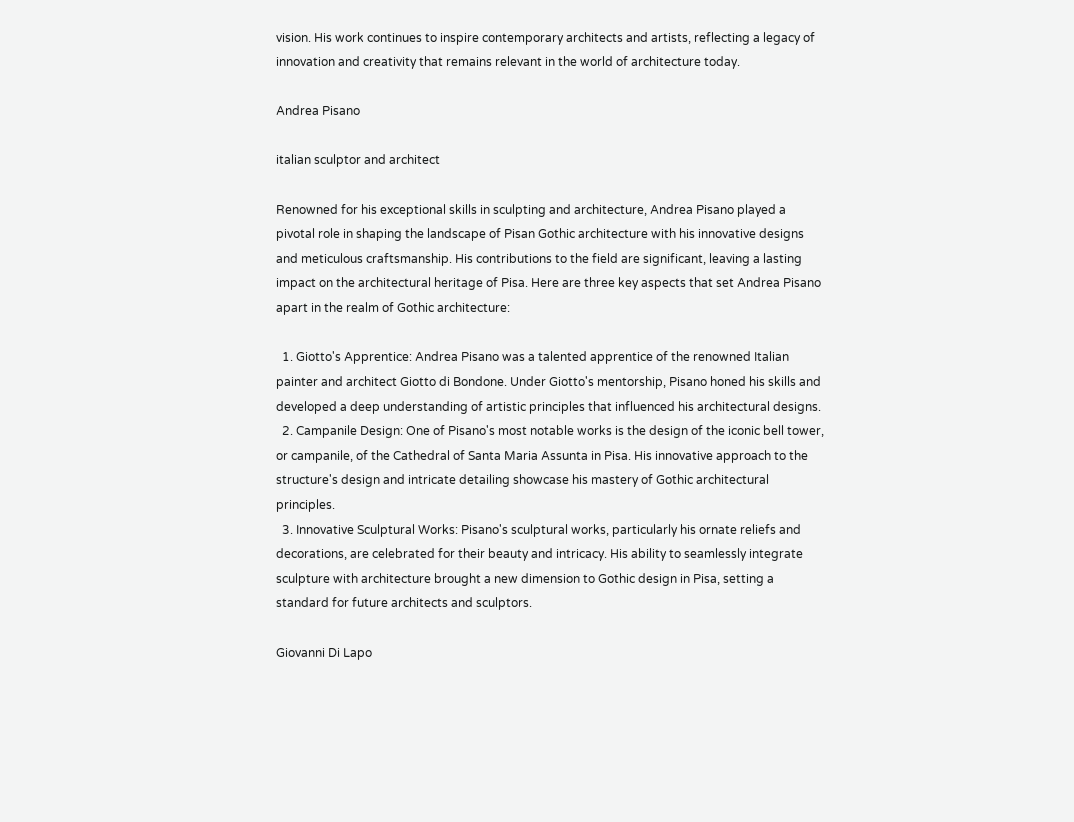vision. His work continues to inspire contemporary architects and artists, reflecting a legacy of innovation and creativity that remains relevant in the world of architecture today.

Andrea Pisano

italian sculptor and architect

Renowned for his exceptional skills in sculpting and architecture, Andrea Pisano played a pivotal role in shaping the landscape of Pisan Gothic architecture with his innovative designs and meticulous craftsmanship. His contributions to the field are significant, leaving a lasting impact on the architectural heritage of Pisa. Here are three key aspects that set Andrea Pisano apart in the realm of Gothic architecture:

  1. Giotto's Apprentice: Andrea Pisano was a talented apprentice of the renowned Italian painter and architect Giotto di Bondone. Under Giotto's mentorship, Pisano honed his skills and developed a deep understanding of artistic principles that influenced his architectural designs.
  2. Campanile Design: One of Pisano's most notable works is the design of the iconic bell tower, or campanile, of the Cathedral of Santa Maria Assunta in Pisa. His innovative approach to the structure's design and intricate detailing showcase his mastery of Gothic architectural principles.
  3. Innovative Sculptural Works: Pisano's sculptural works, particularly his ornate reliefs and decorations, are celebrated for their beauty and intricacy. His ability to seamlessly integrate sculpture with architecture brought a new dimension to Gothic design in Pisa, setting a standard for future architects and sculptors.

Giovanni Di Lapo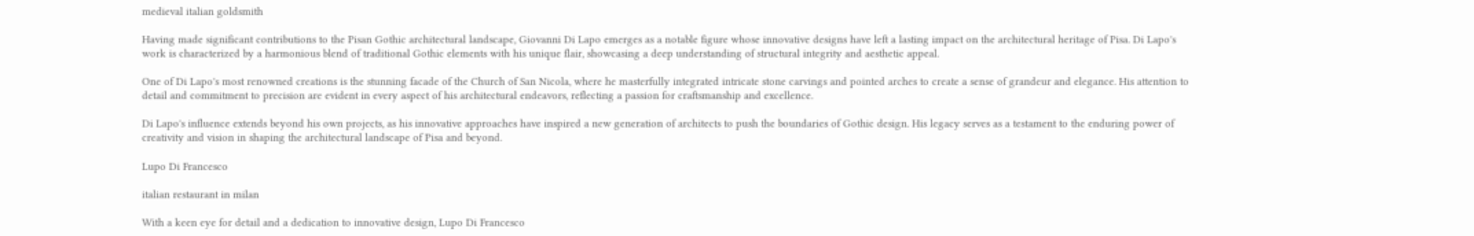medieval italian goldsmith

Having made significant contributions to the Pisan Gothic architectural landscape, Giovanni Di Lapo emerges as a notable figure whose innovative designs have left a lasting impact on the architectural heritage of Pisa. Di Lapo's work is characterized by a harmonious blend of traditional Gothic elements with his unique flair, showcasing a deep understanding of structural integrity and aesthetic appeal.

One of Di Lapo's most renowned creations is the stunning facade of the Church of San Nicola, where he masterfully integrated intricate stone carvings and pointed arches to create a sense of grandeur and elegance. His attention to detail and commitment to precision are evident in every aspect of his architectural endeavors, reflecting a passion for craftsmanship and excellence.

Di Lapo's influence extends beyond his own projects, as his innovative approaches have inspired a new generation of architects to push the boundaries of Gothic design. His legacy serves as a testament to the enduring power of creativity and vision in shaping the architectural landscape of Pisa and beyond.

Lupo Di Francesco

italian restaurant in milan

With a keen eye for detail and a dedication to innovative design, Lupo Di Francesco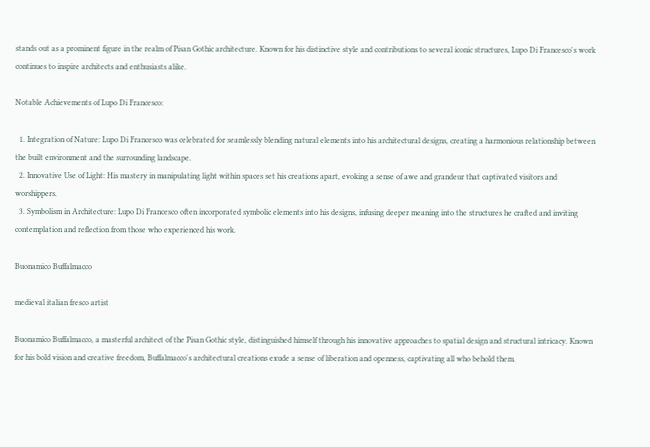stands out as a prominent figure in the realm of Pisan Gothic architecture. Known for his distinctive style and contributions to several iconic structures, Lupo Di Francesco's work continues to inspire architects and enthusiasts alike.

Notable Achievements of Lupo Di Francesco:

  1. Integration of Nature: Lupo Di Francesco was celebrated for seamlessly blending natural elements into his architectural designs, creating a harmonious relationship between the built environment and the surrounding landscape.
  2. Innovative Use of Light: His mastery in manipulating light within spaces set his creations apart, evoking a sense of awe and grandeur that captivated visitors and worshippers.
  3. Symbolism in Architecture: Lupo Di Francesco often incorporated symbolic elements into his designs, infusing deeper meaning into the structures he crafted and inviting contemplation and reflection from those who experienced his work.

Buonamico Buffalmacco

medieval italian fresco artist

Buonamico Buffalmacco, a masterful architect of the Pisan Gothic style, distinguished himself through his innovative approaches to spatial design and structural intricacy. Known for his bold vision and creative freedom, Buffalmacco's architectural creations exude a sense of liberation and openness, captivating all who behold them.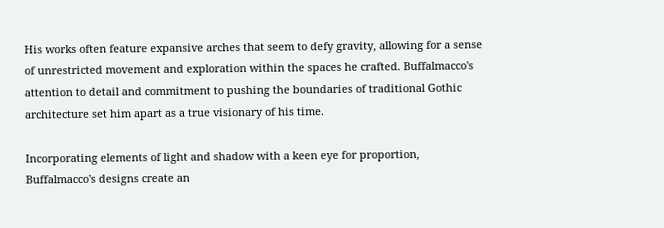His works often feature expansive arches that seem to defy gravity, allowing for a sense of unrestricted movement and exploration within the spaces he crafted. Buffalmacco's attention to detail and commitment to pushing the boundaries of traditional Gothic architecture set him apart as a true visionary of his time.

Incorporating elements of light and shadow with a keen eye for proportion, Buffalmacco's designs create an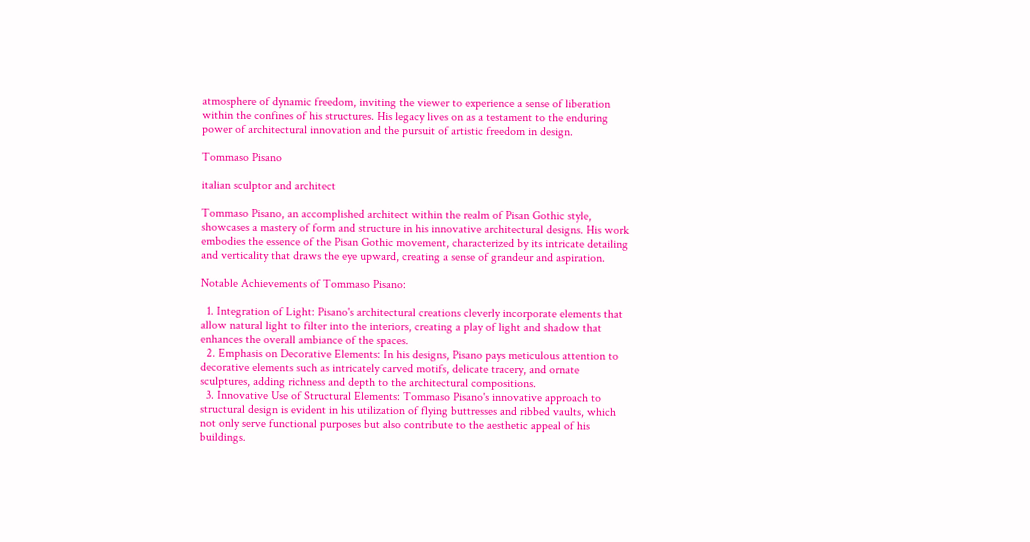atmosphere of dynamic freedom, inviting the viewer to experience a sense of liberation within the confines of his structures. His legacy lives on as a testament to the enduring power of architectural innovation and the pursuit of artistic freedom in design.

Tommaso Pisano

italian sculptor and architect

Tommaso Pisano, an accomplished architect within the realm of Pisan Gothic style, showcases a mastery of form and structure in his innovative architectural designs. His work embodies the essence of the Pisan Gothic movement, characterized by its intricate detailing and verticality that draws the eye upward, creating a sense of grandeur and aspiration.

Notable Achievements of Tommaso Pisano:

  1. Integration of Light: Pisano's architectural creations cleverly incorporate elements that allow natural light to filter into the interiors, creating a play of light and shadow that enhances the overall ambiance of the spaces.
  2. Emphasis on Decorative Elements: In his designs, Pisano pays meticulous attention to decorative elements such as intricately carved motifs, delicate tracery, and ornate sculptures, adding richness and depth to the architectural compositions.
  3. Innovative Use of Structural Elements: Tommaso Pisano's innovative approach to structural design is evident in his utilization of flying buttresses and ribbed vaults, which not only serve functional purposes but also contribute to the aesthetic appeal of his buildings.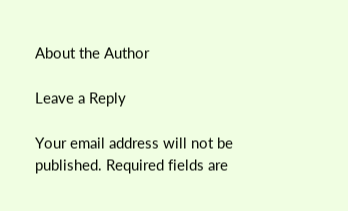About the Author

Leave a Reply

Your email address will not be published. Required fields are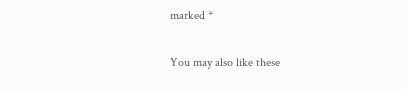marked *

You may also like these